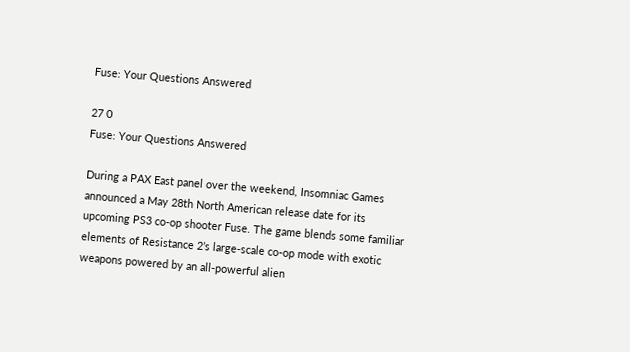Fuse: Your Questions Answered

27 0
Fuse: Your Questions Answered

During a PAX East panel over the weekend, Insomniac Games announced a May 28th North American release date for its upcoming PS3 co-op shooter Fuse. The game blends some familiar elements of Resistance 2’s large-scale co-op mode with exotic weapons powered by an all-powerful alien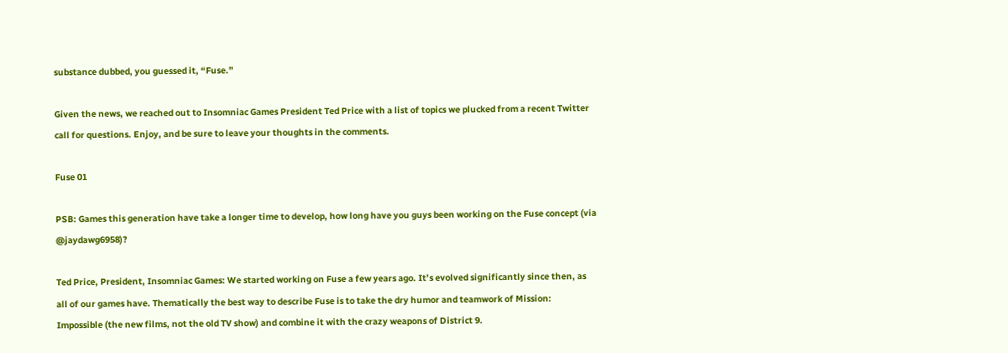substance dubbed, you guessed it, “Fuse.”

Given the news, we reached out to Insomniac Games President Ted Price with a list of topics we plucked from a recent Twitter call for questions. Enjoy, and be sure to leave your thoughts in the comments.

Fuse 01

PSB: Games this generation have take a longer time to develop, how long have you guys been working on the Fuse concept (via @jaydawg6958)?

Ted Price, President, Insomniac Games: We started working on Fuse a few years ago. It’s evolved significantly since then, as all of our games have. Thematically the best way to describe Fuse is to take the dry humor and teamwork of Mission: Impossible (the new films, not the old TV show) and combine it with the crazy weapons of District 9.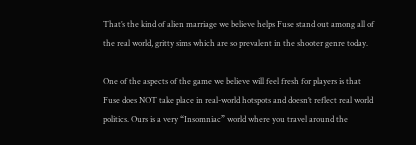That’s the kind of alien marriage we believe helps Fuse stand out among all of the real world, gritty sims which are so prevalent in the shooter genre today.

One of the aspects of the game we believe will feel fresh for players is that Fuse does NOT take place in real-world hotspots and doesn’t reflect real world politics. Ours is a very “Insomniac” world where you travel around the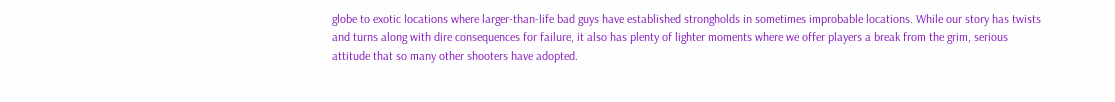globe to exotic locations where larger-than-life bad guys have established strongholds in sometimes improbable locations. While our story has twists and turns along with dire consequences for failure, it also has plenty of lighter moments where we offer players a break from the grim, serious attitude that so many other shooters have adopted.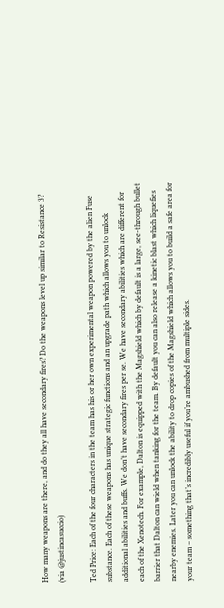How many weapons are there, and do they all have secondary fires? Do the weapons level up similar to Resistance 3? (via @justincasuccio)

Ted Price: Each of the four characters in the team has his or her own experimental weapon powered by the alien Fuse substance. Each of these weapons has unique strategic functions and an upgrade path which allows you to unlock additional abilities and buffs. We don’t have secondary fires per se. We have secondary abilities which are different for each of the Xenotech. For example, Dalton is equipped with the Magshield which by default is a large, see-through bullet barrier that Dalton can wield when tanking for the team. By default you can also release a kinetic blast which liquefies nearby enemies. Later you can unlock the ability to drop copies of the Magshield which allows you to build a safe area for your team – something that’s incredibly useful if you’re ambushed from multiple sides.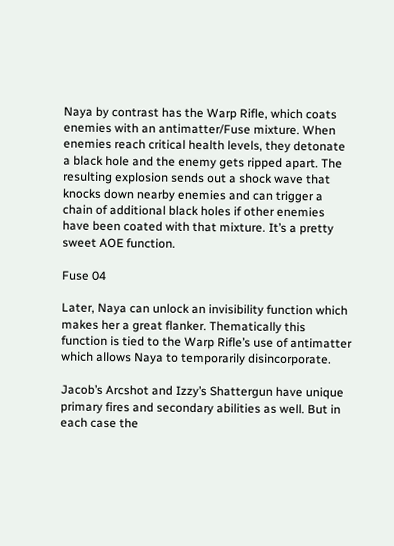Naya by contrast has the Warp Rifle, which coats enemies with an antimatter/Fuse mixture. When enemies reach critical health levels, they detonate a black hole and the enemy gets ripped apart. The resulting explosion sends out a shock wave that knocks down nearby enemies and can trigger a chain of additional black holes if other enemies have been coated with that mixture. It’s a pretty sweet AOE function.

Fuse 04

Later, Naya can unlock an invisibility function which makes her a great flanker. Thematically this function is tied to the Warp Rifle’s use of antimatter which allows Naya to temporarily disincorporate.

Jacob’s Arcshot and Izzy’s Shattergun have unique primary fires and secondary abilities as well. But in each case the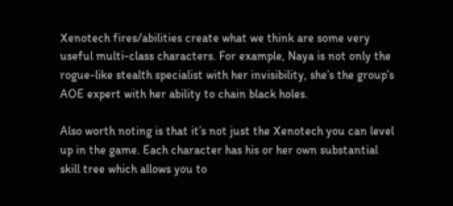Xenotech fires/abilities create what we think are some very useful multi-class characters. For example, Naya is not only the rogue-like stealth specialist with her invisibility, she’s the group’s AOE expert with her ability to chain black holes.

Also worth noting is that it’s not just the Xenotech you can level up in the game. Each character has his or her own substantial skill tree which allows you to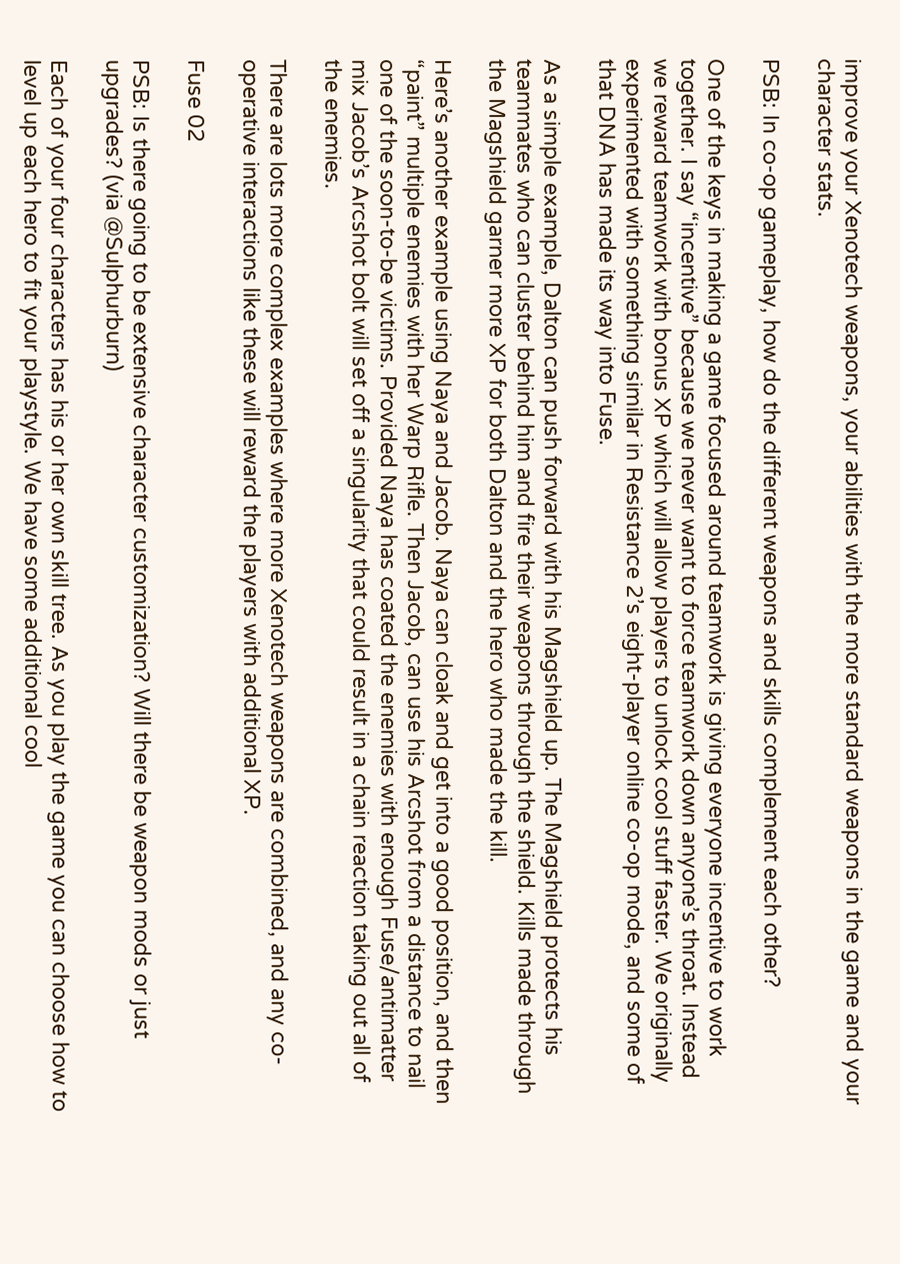improve your Xenotech weapons, your abilities with the more standard weapons in the game and your character stats.

PSB: In co-op gameplay, how do the different weapons and skills complement each other?

One of the keys in making a game focused around teamwork is giving everyone incentive to work together. I say “incentive” because we never want to force teamwork down anyone’s throat. Instead we reward teamwork with bonus XP which will allow players to unlock cool stuff faster. We originally experimented with something similar in Resistance 2’s eight-player online co-op mode, and some of that DNA has made its way into Fuse.

As a simple example, Dalton can push forward with his Magshield up. The Magshield protects his teammates who can cluster behind him and fire their weapons through the shield. Kills made through the Magshield garner more XP for both Dalton and the hero who made the kill.

Here’s another example using Naya and Jacob. Naya can cloak and get into a good position, and then “paint” multiple enemies with her Warp Rifle. Then Jacob, can use his Arcshot from a distance to nail one of the soon-to-be victims. Provided Naya has coated the enemies with enough Fuse/antimatter mix Jacob’s Arcshot bolt will set off a singularity that could result in a chain reaction taking out all of the enemies.

There are lots more complex examples where more Xenotech weapons are combined, and any co-operative interactions like these will reward the players with additional XP.

Fuse 02

PSB: Is there going to be extensive character customization? Will there be weapon mods or just upgrades? (via @Sulphurburn)

Each of your four characters has his or her own skill tree. As you play the game you can choose how to level up each hero to fit your playstyle. We have some additional cool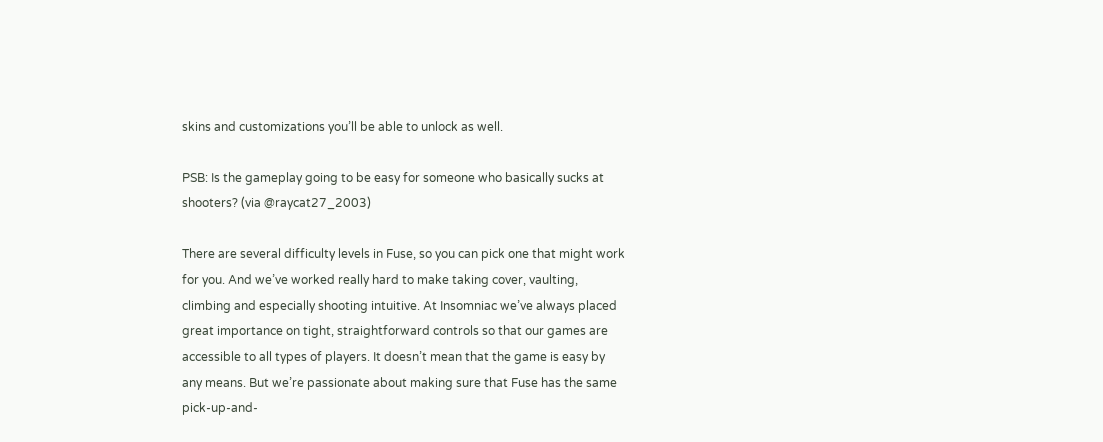skins and customizations you’ll be able to unlock as well.

PSB: Is the gameplay going to be easy for someone who basically sucks at shooters? (via @raycat27_2003)

There are several difficulty levels in Fuse, so you can pick one that might work for you. And we’ve worked really hard to make taking cover, vaulting, climbing and especially shooting intuitive. At Insomniac we’ve always placed great importance on tight, straightforward controls so that our games are accessible to all types of players. It doesn’t mean that the game is easy by any means. But we’re passionate about making sure that Fuse has the same pick-up-and-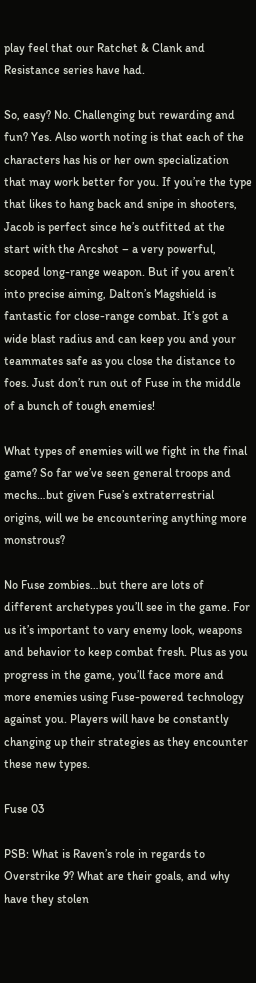play feel that our Ratchet & Clank and Resistance series have had.

So, easy? No. Challenging but rewarding and fun? Yes. Also worth noting is that each of the characters has his or her own specialization that may work better for you. If you’re the type that likes to hang back and snipe in shooters, Jacob is perfect since he’s outfitted at the start with the Arcshot – a very powerful, scoped long-range weapon. But if you aren’t into precise aiming, Dalton’s Magshield is fantastic for close-range combat. It’s got a wide blast radius and can keep you and your teammates safe as you close the distance to foes. Just don’t run out of Fuse in the middle of a bunch of tough enemies!

What types of enemies will we fight in the final game? So far we’ve seen general troops and mechs…but given Fuse’s extraterrestrial origins, will we be encountering anything more monstrous?

No Fuse zombies…but there are lots of different archetypes you’ll see in the game. For us it’s important to vary enemy look, weapons and behavior to keep combat fresh. Plus as you progress in the game, you’ll face more and more enemies using Fuse-powered technology against you. Players will have be constantly changing up their strategies as they encounter these new types.

Fuse 03

PSB: What is Raven’s role in regards to Overstrike 9? What are their goals, and why have they stolen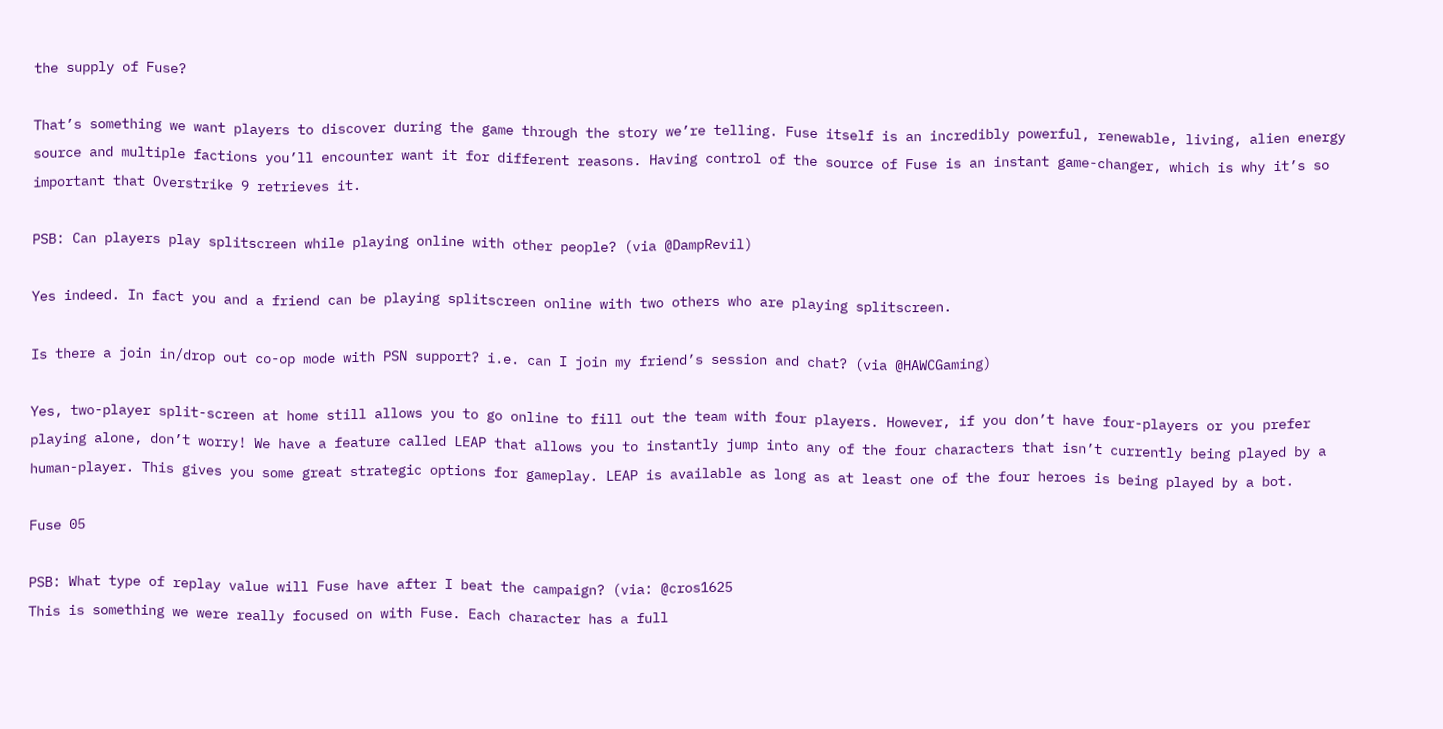the supply of Fuse?

That’s something we want players to discover during the game through the story we’re telling. Fuse itself is an incredibly powerful, renewable, living, alien energy source and multiple factions you’ll encounter want it for different reasons. Having control of the source of Fuse is an instant game-changer, which is why it’s so important that Overstrike 9 retrieves it.

PSB: Can players play splitscreen while playing online with other people? (via @DampRevil)

Yes indeed. In fact you and a friend can be playing splitscreen online with two others who are playing splitscreen.

Is there a join in/drop out co-op mode with PSN support? i.e. can I join my friend’s session and chat? (via @HAWCGaming)

Yes, two-player split-screen at home still allows you to go online to fill out the team with four players. However, if you don’t have four-players or you prefer playing alone, don’t worry! We have a feature called LEAP that allows you to instantly jump into any of the four characters that isn’t currently being played by a human-player. This gives you some great strategic options for gameplay. LEAP is available as long as at least one of the four heroes is being played by a bot.

Fuse 05

PSB: What type of replay value will Fuse have after I beat the campaign? (via: @cros1625
This is something we were really focused on with Fuse. Each character has a full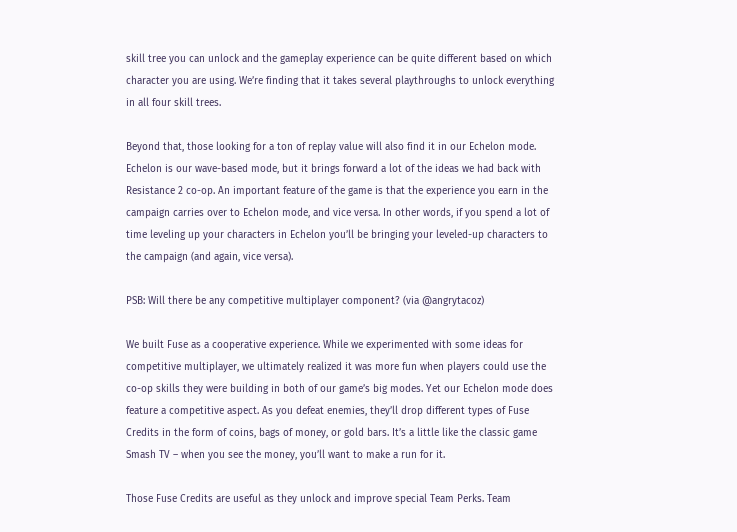skill tree you can unlock and the gameplay experience can be quite different based on which character you are using. We’re finding that it takes several playthroughs to unlock everything in all four skill trees.

Beyond that, those looking for a ton of replay value will also find it in our Echelon mode. Echelon is our wave-based mode, but it brings forward a lot of the ideas we had back with Resistance 2 co-op. An important feature of the game is that the experience you earn in the campaign carries over to Echelon mode, and vice versa. In other words, if you spend a lot of time leveling up your characters in Echelon you’ll be bringing your leveled-up characters to the campaign (and again, vice versa).

PSB: Will there be any competitive multiplayer component? (via @angrytacoz)

We built Fuse as a cooperative experience. While we experimented with some ideas for competitive multiplayer, we ultimately realized it was more fun when players could use the co-op skills they were building in both of our game’s big modes. Yet our Echelon mode does feature a competitive aspect. As you defeat enemies, they’ll drop different types of Fuse Credits in the form of coins, bags of money, or gold bars. It’s a little like the classic game Smash TV – when you see the money, you’ll want to make a run for it.

Those Fuse Credits are useful as they unlock and improve special Team Perks. Team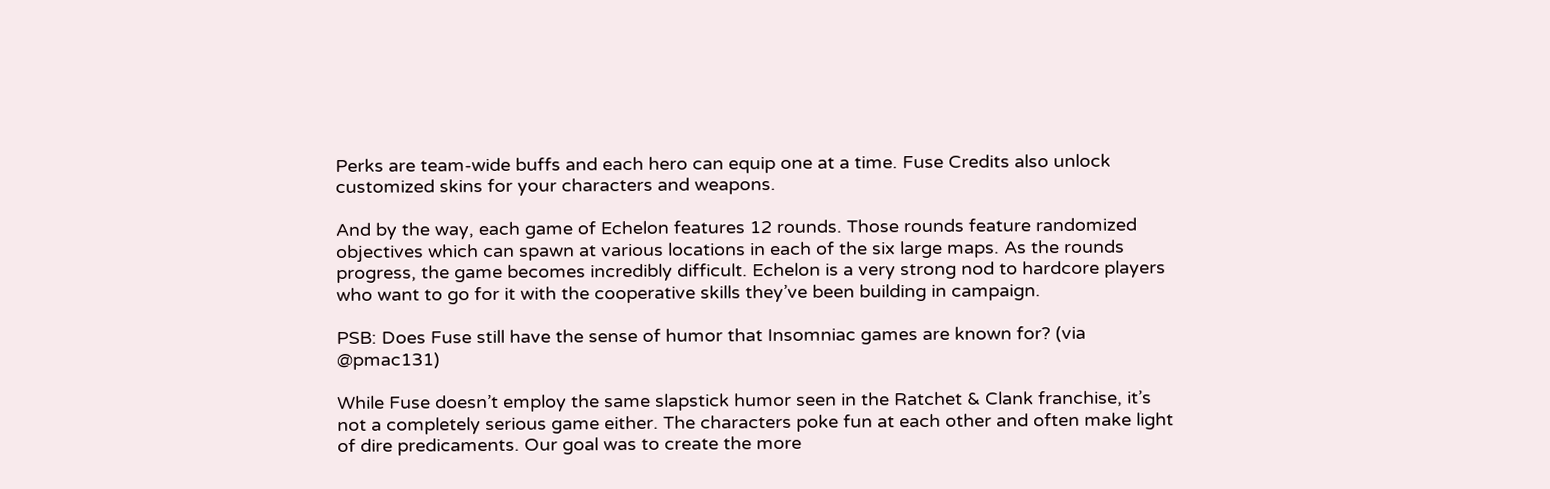Perks are team-wide buffs and each hero can equip one at a time. Fuse Credits also unlock customized skins for your characters and weapons.

And by the way, each game of Echelon features 12 rounds. Those rounds feature randomized objectives which can spawn at various locations in each of the six large maps. As the rounds progress, the game becomes incredibly difficult. Echelon is a very strong nod to hardcore players who want to go for it with the cooperative skills they’ve been building in campaign.

PSB: Does Fuse still have the sense of humor that Insomniac games are known for? (via @pmac131)

While Fuse doesn’t employ the same slapstick humor seen in the Ratchet & Clank franchise, it’s not a completely serious game either. The characters poke fun at each other and often make light of dire predicaments. Our goal was to create the more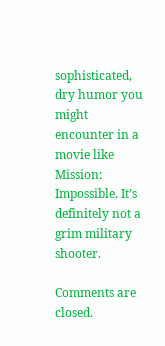sophisticated, dry humor you might encounter in a movie like Mission: Impossible. It’s definitely not a grim military shooter.

Comments are closed.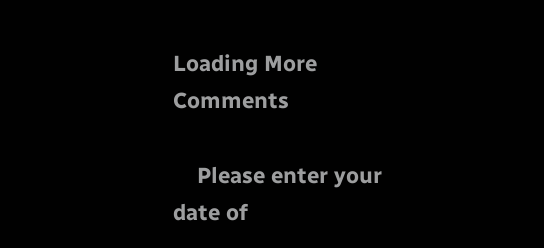Loading More Comments

    Please enter your date of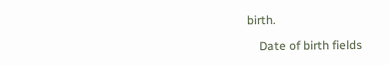birth.

    Date of birth fields